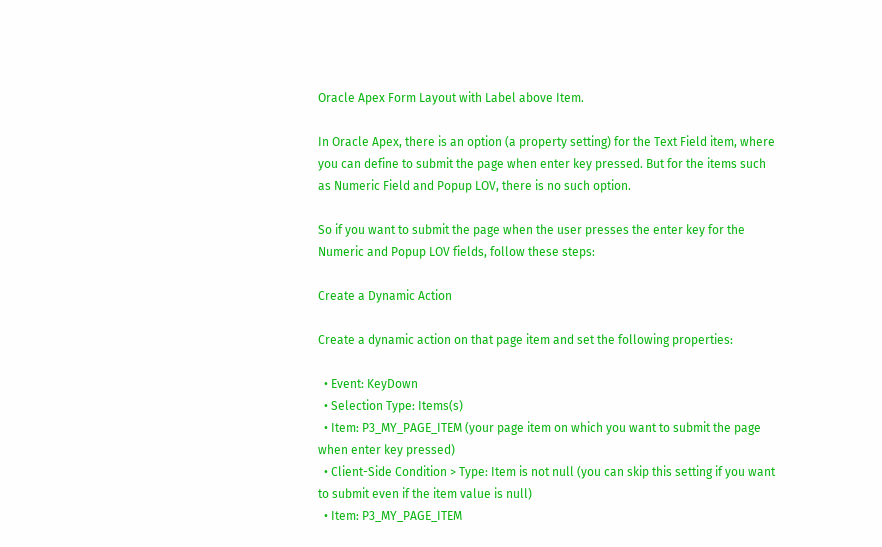Oracle Apex Form Layout with Label above Item.

In Oracle Apex, there is an option (a property setting) for the Text Field item, where you can define to submit the page when enter key pressed. But for the items such as Numeric Field and Popup LOV, there is no such option.

So if you want to submit the page when the user presses the enter key for the Numeric and Popup LOV fields, follow these steps:

Create a Dynamic Action

Create a dynamic action on that page item and set the following properties:

  • Event: KeyDown
  • Selection Type: Items(s)
  • Item: P3_MY_PAGE_ITEM (your page item on which you want to submit the page when enter key pressed)
  • Client-Side Condition > Type: Item is not null (you can skip this setting if you want to submit even if the item value is null)
  • Item: P3_MY_PAGE_ITEM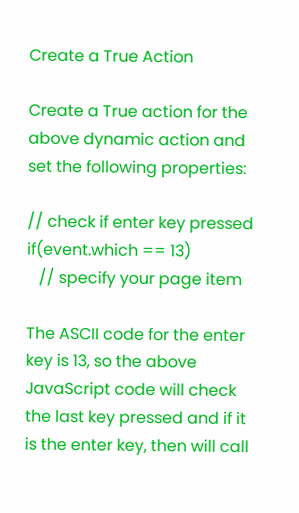Create a True Action

Create a True action for the above dynamic action and set the following properties:

// check if enter key pressed
if(event.which == 13)
   // specify your page item

The ASCII code for the enter key is 13, so the above JavaScript code will check the last key pressed and if it is the enter key, then will call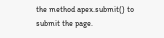the method apex.submit() to submit the page.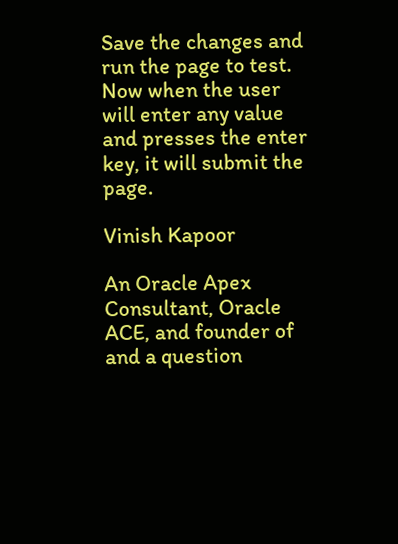Save the changes and run the page to test. Now when the user will enter any value and presses the enter key, it will submit the page.

Vinish Kapoor

An Oracle Apex Consultant, Oracle ACE, and founder of and a question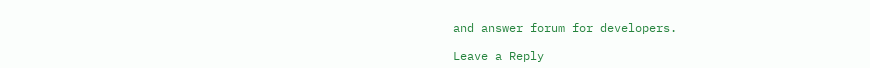and answer forum for developers.

Leave a Reply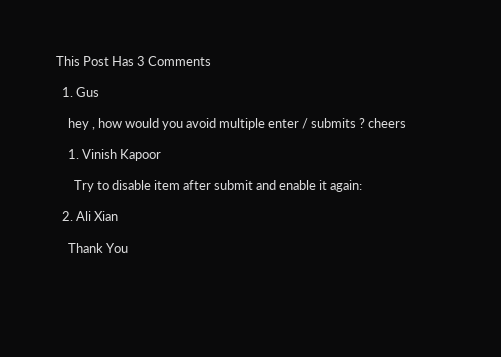This Post Has 3 Comments

  1. Gus

    hey , how would you avoid multiple enter / submits ? cheers

    1. Vinish Kapoor

      Try to disable item after submit and enable it again:

  2. Ali Xian

    Thank You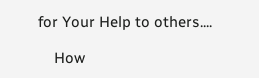for Your Help to others....

    How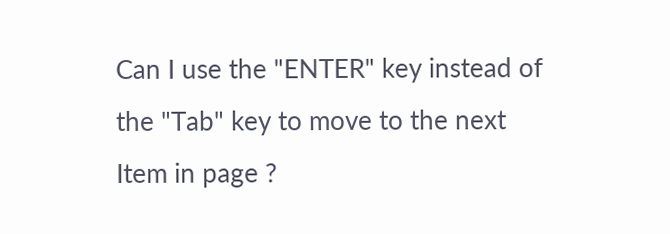Can I use the "ENTER" key instead of the "Tab" key to move to the next Item in page ?